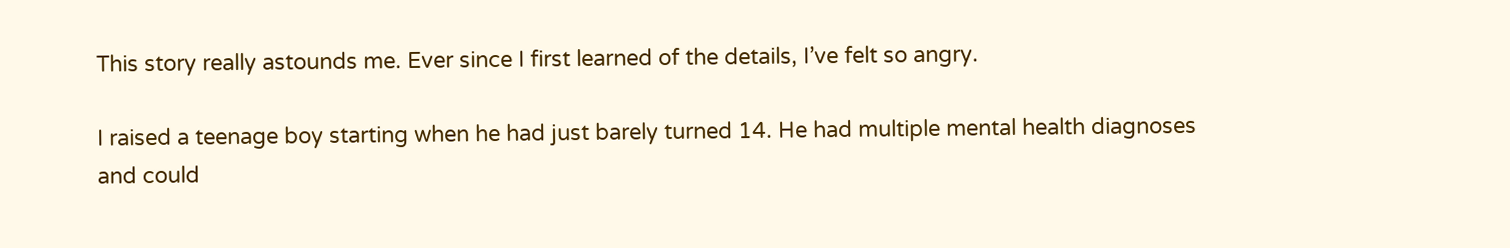This story really astounds me. Ever since I first learned of the details, I’ve felt so angry.

I raised a teenage boy starting when he had just barely turned 14. He had multiple mental health diagnoses and could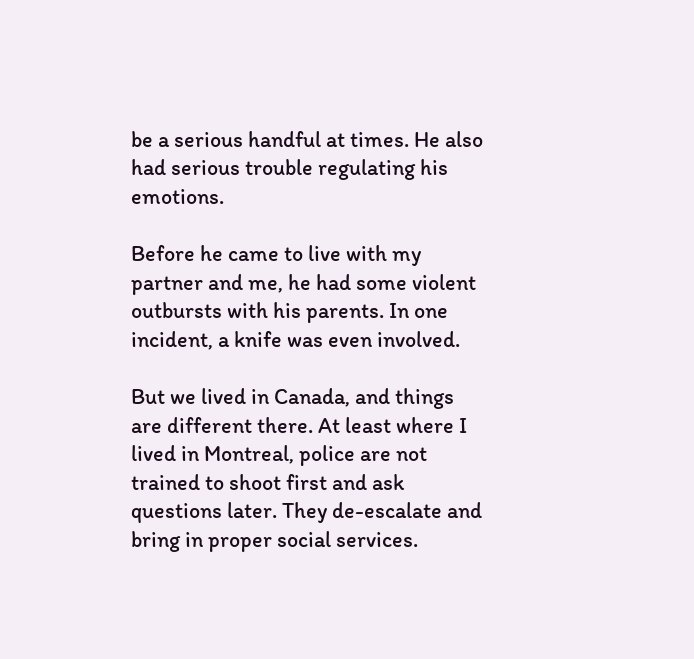be a serious handful at times. He also had serious trouble regulating his emotions.

Before he came to live with my partner and me, he had some violent outbursts with his parents. In one incident, a knife was even involved.

But we lived in Canada, and things are different there. At least where I lived in Montreal, police are not trained to shoot first and ask questions later. They de-escalate and bring in proper social services.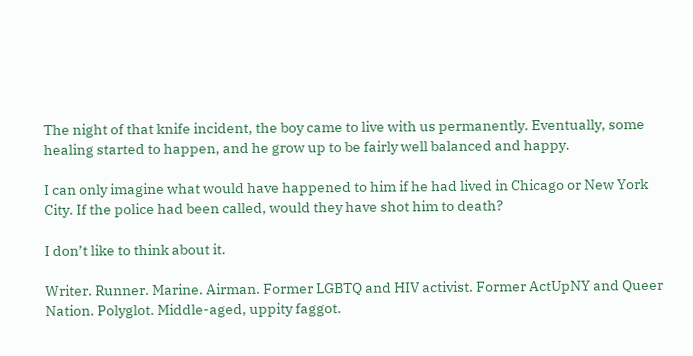The night of that knife incident, the boy came to live with us permanently. Eventually, some healing started to happen, and he grow up to be fairly well balanced and happy.

I can only imagine what would have happened to him if he had lived in Chicago or New York City. If the police had been called, would they have shot him to death?

I don’t like to think about it.

Writer. Runner. Marine. Airman. Former LGBTQ and HIV activist. Former ActUpNY and Queer Nation. Polyglot. Middle-aged, uppity faggot.